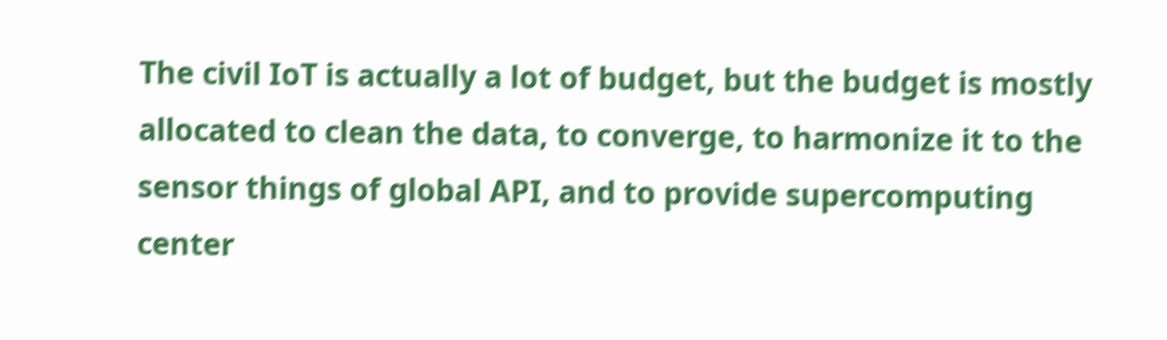The civil IoT is actually a lot of budget, but the budget is mostly allocated to clean the data, to converge, to harmonize it to the sensor things of global API, and to provide supercomputing center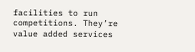facilities to run competitions. They’re value added services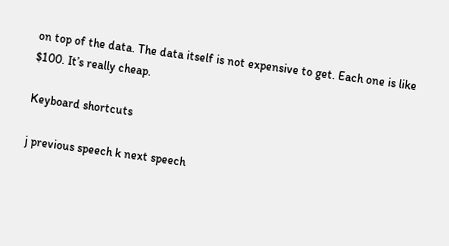on top of the data. The data itself is not expensive to get. Each one is like $100. It’s really cheap.

Keyboard shortcuts

j previous speech k next speech